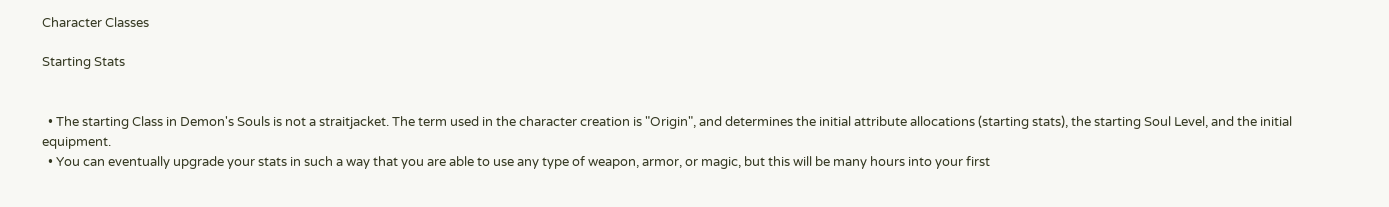Character Classes

Starting Stats


  • The starting Class in Demon's Souls is not a straitjacket. The term used in the character creation is "Origin", and determines the initial attribute allocations (starting stats), the starting Soul Level, and the initial equipment.
  • You can eventually upgrade your stats in such a way that you are able to use any type of weapon, armor, or magic, but this will be many hours into your first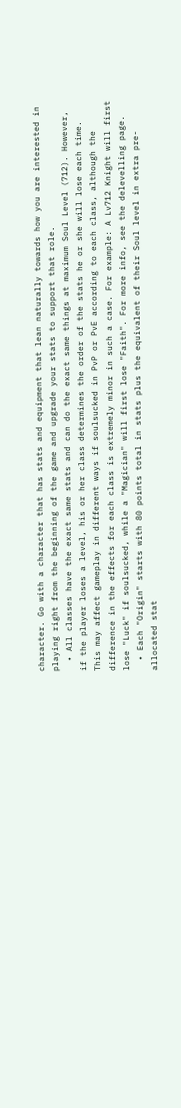character. Go with a character that has stats and equipment that lean naturally towards how you are interested in playing right from the beginning of the game and upgrade your stats to support that role.
  • All classes have the exact same stats and can do the exact same things at maximum Soul Level (712). However, if the player loses a level, his or her class determines the order of the stats he or she will lose each time. This may affect gameplay in different ways if soulsucked in PvP or PvE according to each class, although the difference in the effects for each class is extremely minor in such a case. For example: A Lv712 Knight will first lose "Luck" if soulsucked, while a "Magician" will first lose "Faith". For more info, see the delevelling page.
  • Each "Origin" starts with 80 points total in stats plus the equivalent of their Soul level in extra pre-allocated stat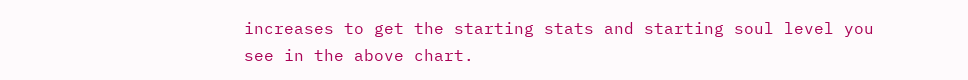increases to get the starting stats and starting soul level you see in the above chart.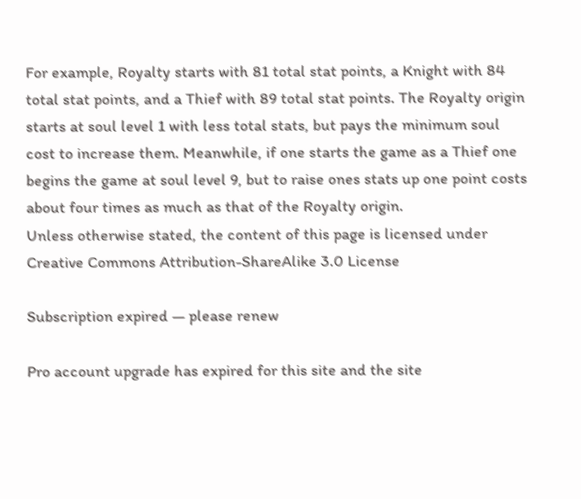For example, Royalty starts with 81 total stat points, a Knight with 84 total stat points, and a Thief with 89 total stat points. The Royalty origin starts at soul level 1 with less total stats, but pays the minimum soul cost to increase them. Meanwhile, if one starts the game as a Thief one begins the game at soul level 9, but to raise ones stats up one point costs about four times as much as that of the Royalty origin.
Unless otherwise stated, the content of this page is licensed under Creative Commons Attribution-ShareAlike 3.0 License

Subscription expired — please renew

Pro account upgrade has expired for this site and the site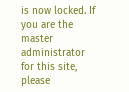is now locked. If you are the master administrator for this site, please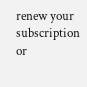renew your subscription or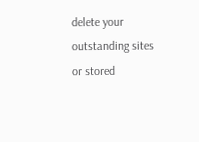delete your outstanding sites or stored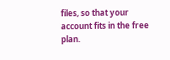files, so that your account fits in the free plan.